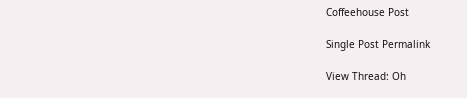Coffeehouse Post

Single Post Permalink

View Thread: Oh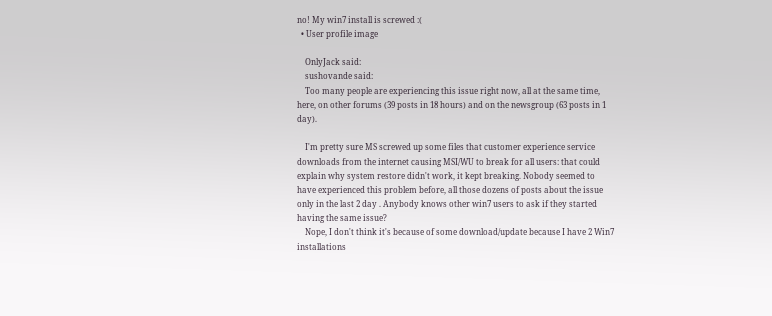no! My win7 install is screwed :(
  • User profile image

    OnlyJack said:
    sushovande said:
    Too many people are experiencing this issue right now, all at the same time, here, on other forums (39 posts in 18 hours) and on the newsgroup (63 posts in 1 day).

    I'm pretty sure MS screwed up some files that customer experience service downloads from the internet causing MSI/WU to break for all users: that could explain why system restore didn't work, it kept breaking. Nobody seemed to have experienced this problem before, all those dozens of posts about the issue only in the last 2 day . Anybody knows other win7 users to ask if they started having the same issue?
    Nope, I don't think it's because of some download/update because I have 2 Win7 installations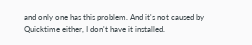and only one has this problem. And it's not caused by Quicktime either, I don't have it installed.